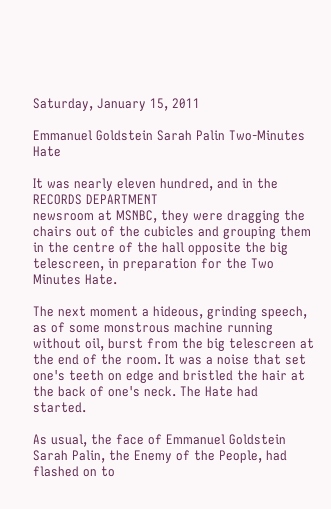Saturday, January 15, 2011

Emmanuel Goldstein Sarah Palin Two-Minutes Hate

It was nearly eleven hundred, and in the RECORDS DEPARTMENT
newsroom at MSNBC, they were dragging the chairs out of the cubicles and grouping them in the centre of the hall opposite the big telescreen, in preparation for the Two Minutes Hate.

The next moment a hideous, grinding speech, as of some monstrous machine running without oil, burst from the big telescreen at the end of the room. It was a noise that set one's teeth on edge and bristled the hair at the back of one's neck. The Hate had started.

As usual, the face of Emmanuel Goldstein Sarah Palin, the Enemy of the People, had flashed on to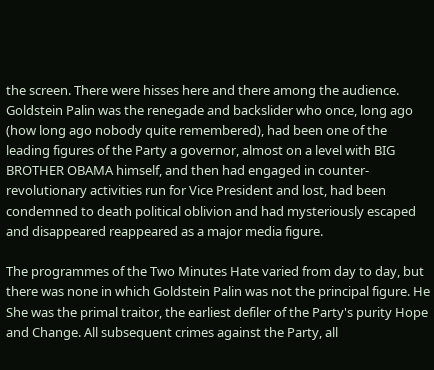the screen. There were hisses here and there among the audience. Goldstein Palin was the renegade and backslider who once, long ago (how long ago nobody quite remembered), had been one of the leading figures of the Party a governor, almost on a level with BIG BROTHER OBAMA himself, and then had engaged in counter-revolutionary activities run for Vice President and lost, had been condemned to death political oblivion and had mysteriously escaped and disappeared reappeared as a major media figure.

The programmes of the Two Minutes Hate varied from day to day, but there was none in which Goldstein Palin was not the principal figure. He She was the primal traitor, the earliest defiler of the Party's purity Hope and Change. All subsequent crimes against the Party, all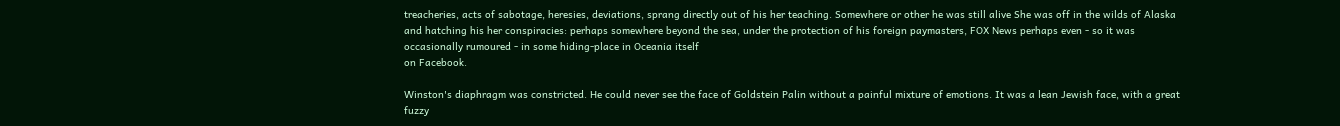treacheries, acts of sabotage, heresies, deviations, sprang directly out of his her teaching. Somewhere or other he was still alive She was off in the wilds of Alaska and hatching his her conspiracies: perhaps somewhere beyond the sea, under the protection of his foreign paymasters, FOX News perhaps even - so it was occasionally rumoured - in some hiding-place in Oceania itself
on Facebook.

Winston's diaphragm was constricted. He could never see the face of Goldstein Palin without a painful mixture of emotions. It was a lean Jewish face, with a great fuzzy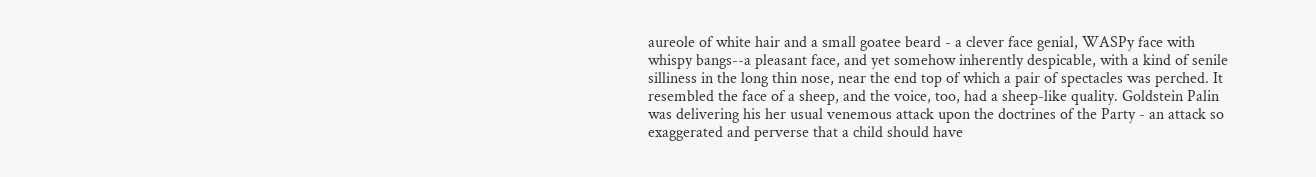aureole of white hair and a small goatee beard - a clever face genial, WASPy face with whispy bangs--a pleasant face, and yet somehow inherently despicable, with a kind of senile silliness in the long thin nose, near the end top of which a pair of spectacles was perched. It resembled the face of a sheep, and the voice, too, had a sheep-like quality. Goldstein Palin was delivering his her usual venemous attack upon the doctrines of the Party - an attack so exaggerated and perverse that a child should have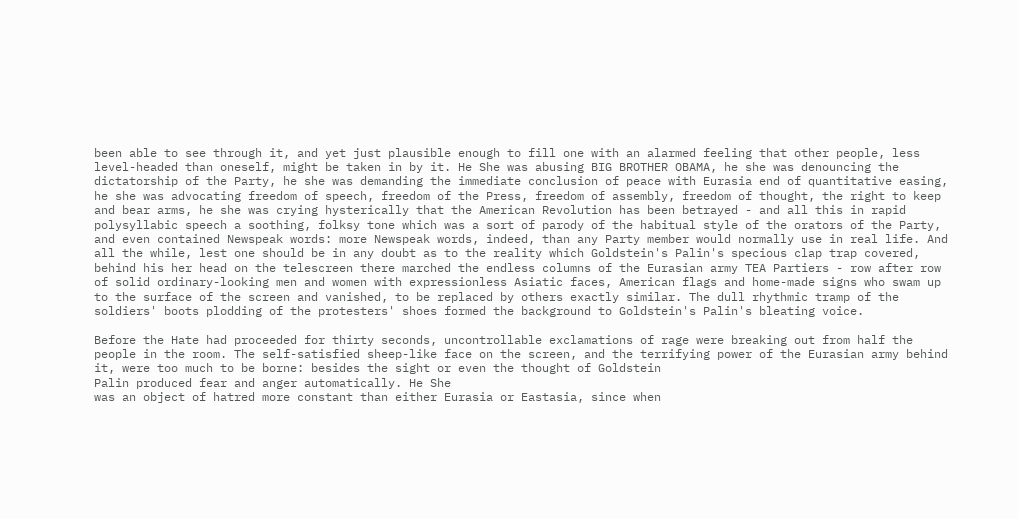been able to see through it, and yet just plausible enough to fill one with an alarmed feeling that other people, less level-headed than oneself, might be taken in by it. He She was abusing BIG BROTHER OBAMA, he she was denouncing the dictatorship of the Party, he she was demanding the immediate conclusion of peace with Eurasia end of quantitative easing, he she was advocating freedom of speech, freedom of the Press, freedom of assembly, freedom of thought, the right to keep and bear arms, he she was crying hysterically that the American Revolution has been betrayed - and all this in rapid polysyllabic speech a soothing, folksy tone which was a sort of parody of the habitual style of the orators of the Party, and even contained Newspeak words: more Newspeak words, indeed, than any Party member would normally use in real life. And all the while, lest one should be in any doubt as to the reality which Goldstein's Palin's specious clap trap covered, behind his her head on the telescreen there marched the endless columns of the Eurasian army TEA Partiers - row after row of solid ordinary-looking men and women with expressionless Asiatic faces, American flags and home-made signs who swam up to the surface of the screen and vanished, to be replaced by others exactly similar. The dull rhythmic tramp of the soldiers' boots plodding of the protesters' shoes formed the background to Goldstein's Palin's bleating voice.

Before the Hate had proceeded for thirty seconds, uncontrollable exclamations of rage were breaking out from half the people in the room. The self-satisfied sheep-like face on the screen, and the terrifying power of the Eurasian army behind it, were too much to be borne: besides the sight or even the thought of Goldstein
Palin produced fear and anger automatically. He She
was an object of hatred more constant than either Eurasia or Eastasia, since when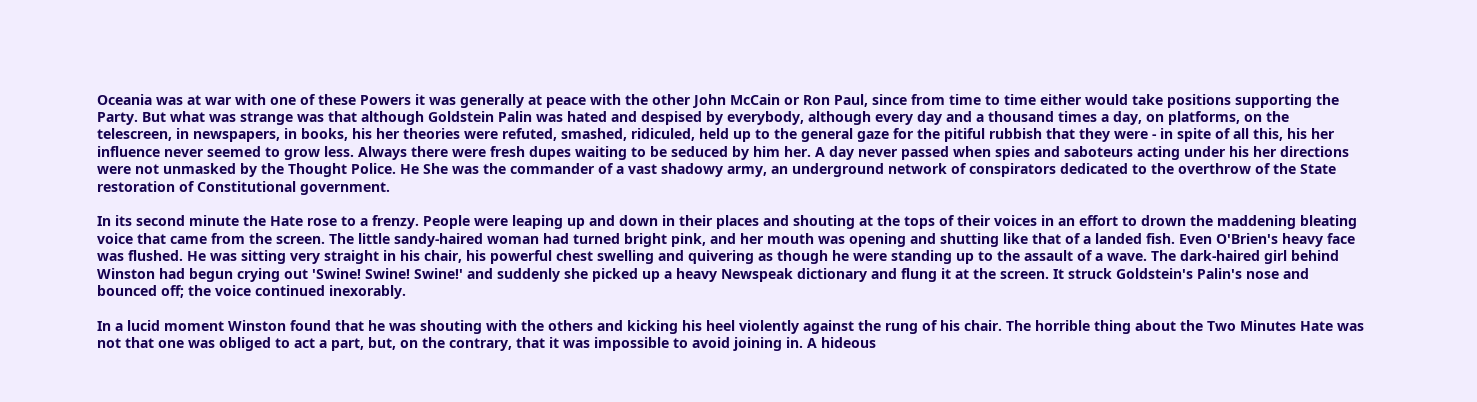Oceania was at war with one of these Powers it was generally at peace with the other John McCain or Ron Paul, since from time to time either would take positions supporting the Party. But what was strange was that although Goldstein Palin was hated and despised by everybody, although every day and a thousand times a day, on platforms, on the telescreen, in newspapers, in books, his her theories were refuted, smashed, ridiculed, held up to the general gaze for the pitiful rubbish that they were - in spite of all this, his her influence never seemed to grow less. Always there were fresh dupes waiting to be seduced by him her. A day never passed when spies and saboteurs acting under his her directions were not unmasked by the Thought Police. He She was the commander of a vast shadowy army, an underground network of conspirators dedicated to the overthrow of the State restoration of Constitutional government.

In its second minute the Hate rose to a frenzy. People were leaping up and down in their places and shouting at the tops of their voices in an effort to drown the maddening bleating voice that came from the screen. The little sandy-haired woman had turned bright pink, and her mouth was opening and shutting like that of a landed fish. Even O'Brien's heavy face was flushed. He was sitting very straight in his chair, his powerful chest swelling and quivering as though he were standing up to the assault of a wave. The dark-haired girl behind Winston had begun crying out 'Swine! Swine! Swine!' and suddenly she picked up a heavy Newspeak dictionary and flung it at the screen. It struck Goldstein's Palin's nose and bounced off; the voice continued inexorably.

In a lucid moment Winston found that he was shouting with the others and kicking his heel violently against the rung of his chair. The horrible thing about the Two Minutes Hate was not that one was obliged to act a part, but, on the contrary, that it was impossible to avoid joining in. A hideous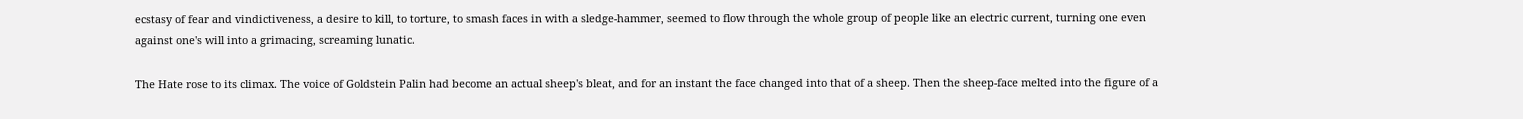ecstasy of fear and vindictiveness, a desire to kill, to torture, to smash faces in with a sledge-hammer, seemed to flow through the whole group of people like an electric current, turning one even against one's will into a grimacing, screaming lunatic.

The Hate rose to its climax. The voice of Goldstein Palin had become an actual sheep's bleat, and for an instant the face changed into that of a sheep. Then the sheep-face melted into the figure of a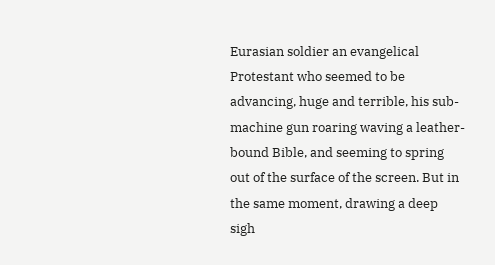Eurasian soldier an evangelical Protestant who seemed to be advancing, huge and terrible, his sub-machine gun roaring waving a leather-bound Bible, and seeming to spring out of the surface of the screen. But in the same moment, drawing a deep sigh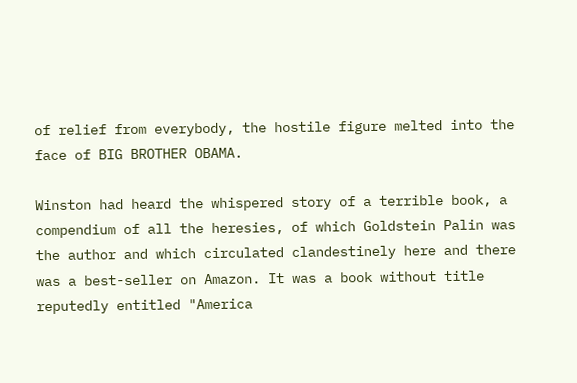of relief from everybody, the hostile figure melted into the face of BIG BROTHER OBAMA.

Winston had heard the whispered story of a terrible book, a compendium of all the heresies, of which Goldstein Palin was the author and which circulated clandestinely here and there was a best-seller on Amazon. It was a book without title reputedly entitled "America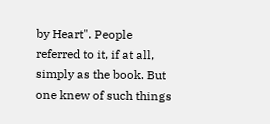by Heart". People referred to it, if at all, simply as the book. But one knew of such things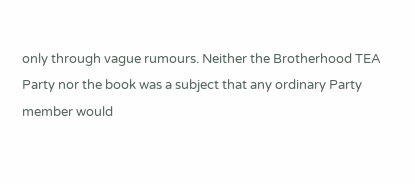only through vague rumours. Neither the Brotherhood TEA Party nor the book was a subject that any ordinary Party member would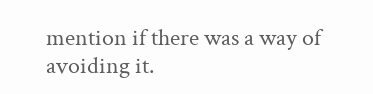mention if there was a way of avoiding it.